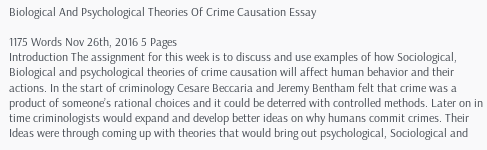Biological And Psychological Theories Of Crime Causation Essay

1175 Words Nov 26th, 2016 5 Pages
Introduction The assignment for this week is to discuss and use examples of how Sociological, Biological and psychological theories of crime causation will affect human behavior and their actions. In the start of criminology Cesare Beccaria and Jeremy Bentham felt that crime was a product of someone’s rational choices and it could be deterred with controlled methods. Later on in time criminologists would expand and develop better ideas on why humans commit crimes. Their Ideas were through coming up with theories that would bring out psychological, Sociological and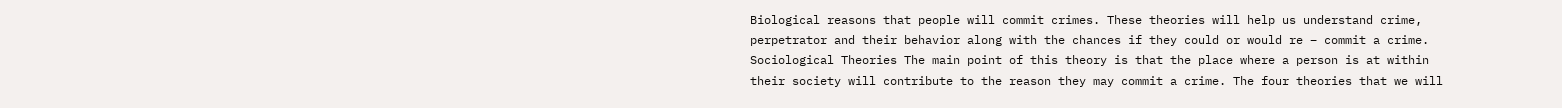Biological reasons that people will commit crimes. These theories will help us understand crime, perpetrator and their behavior along with the chances if they could or would re – commit a crime.
Sociological Theories The main point of this theory is that the place where a person is at within their society will contribute to the reason they may commit a crime. The four theories that we will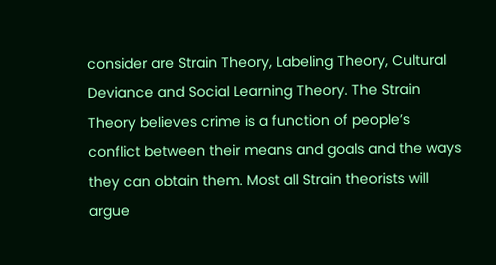consider are Strain Theory, Labeling Theory, Cultural Deviance and Social Learning Theory. The Strain Theory believes crime is a function of people’s conflict between their means and goals and the ways they can obtain them. Most all Strain theorists will argue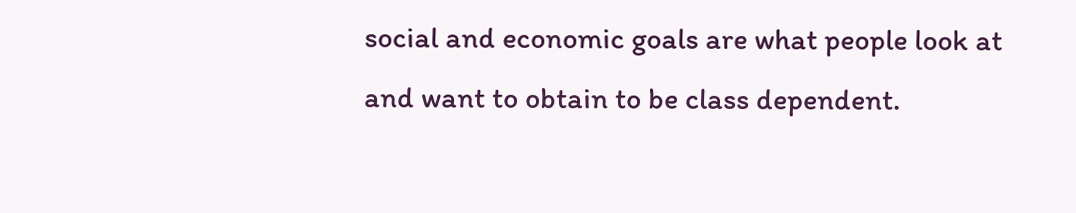social and economic goals are what people look at and want to obtain to be class dependent.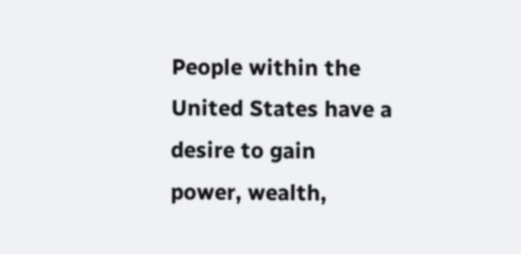People within the United States have a desire to gain power, wealth,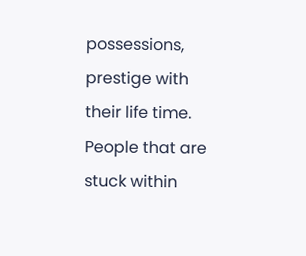possessions, prestige with their life time. People that are stuck within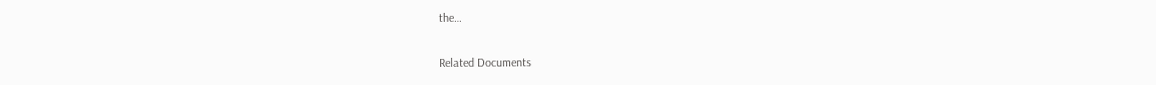the…

Related Documents